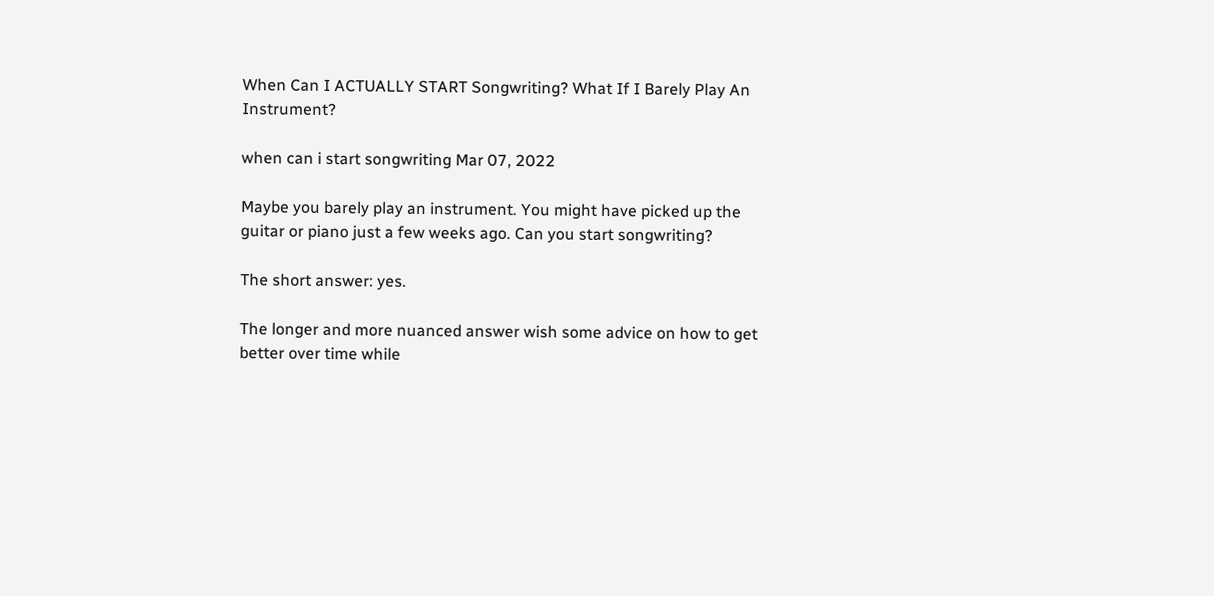When Can I ACTUALLY START Songwriting? What If I Barely Play An Instrument?

when can i start songwriting Mar 07, 2022

Maybe you barely play an instrument. You might have picked up the guitar or piano just a few weeks ago. Can you start songwriting?

The short answer: yes.

The longer and more nuanced answer wish some advice on how to get better over time while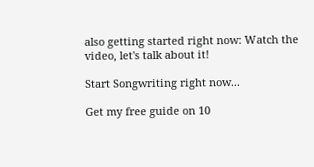also getting started right now: Watch the video, let's talk about it!

Start Songwriting right now...

Get my free guide on 10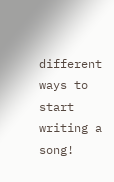different ways to start writing a song!